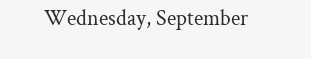Wednesday, September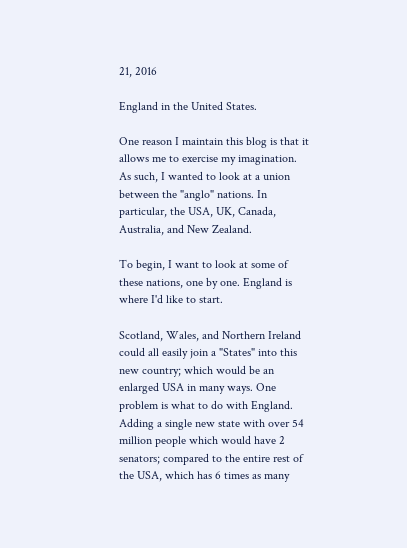21, 2016

England in the United States.

One reason I maintain this blog is that it allows me to exercise my imagination. As such, I wanted to look at a union between the "anglo" nations. In particular, the USA, UK, Canada, Australia, and New Zealand.

To begin, I want to look at some of these nations, one by one. England is where I'd like to start.

Scotland, Wales, and Northern Ireland could all easily join a "States" into this new country; which would be an enlarged USA in many ways. One problem is what to do with England. Adding a single new state with over 54 million people which would have 2 senators; compared to the entire rest of the USA, which has 6 times as many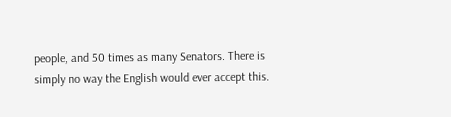people, and 50 times as many Senators. There is simply no way the English would ever accept this.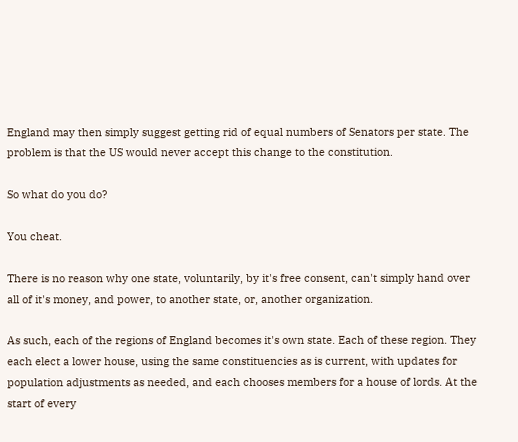England may then simply suggest getting rid of equal numbers of Senators per state. The problem is that the US would never accept this change to the constitution.

So what do you do?

You cheat.

There is no reason why one state, voluntarily, by it's free consent, can't simply hand over all of it's money, and power, to another state, or, another organization.

As such, each of the regions of England becomes it's own state. Each of these region. They each elect a lower house, using the same constituencies as is current, with updates for population adjustments as needed, and each chooses members for a house of lords. At the start of every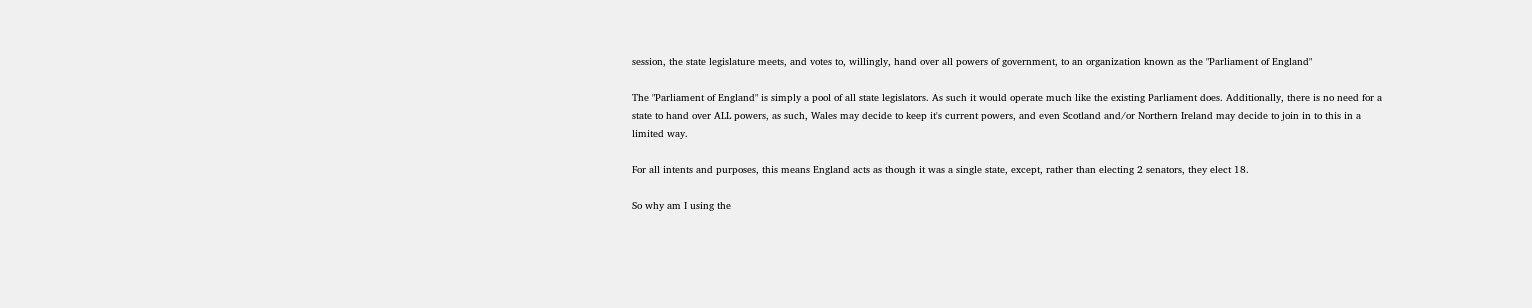session, the state legislature meets, and votes to, willingly, hand over all powers of government, to an organization known as the "Parliament of England"

The "Parliament of England" is simply a pool of all state legislators. As such it would operate much like the existing Parliament does. Additionally, there is no need for a state to hand over ALL powers, as such, Wales may decide to keep it's current powers, and even Scotland and/or Northern Ireland may decide to join in to this in a limited way.

For all intents and purposes, this means England acts as though it was a single state, except, rather than electing 2 senators, they elect 18.

So why am I using the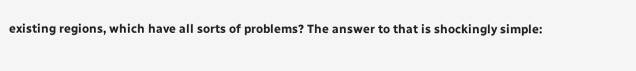existing regions, which have all sorts of problems? The answer to that is shockingly simple: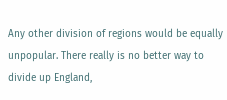Any other division of regions would be equally unpopular. There really is no better way to divide up England,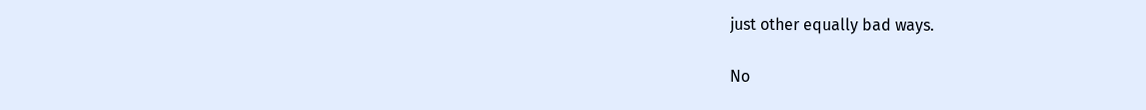just other equally bad ways.

No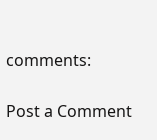comments:

Post a Comment